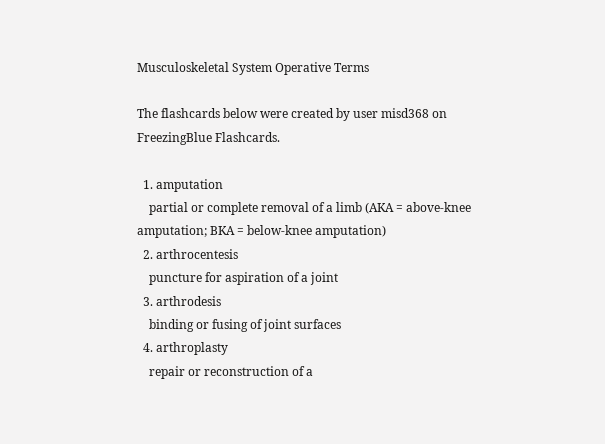Musculoskeletal System Operative Terms

The flashcards below were created by user misd368 on FreezingBlue Flashcards.

  1. amputation
    partial or complete removal of a limb (AKA = above-knee amputation; BKA = below-knee amputation)
  2. arthrocentesis
    puncture for aspiration of a joint
  3. arthrodesis
    binding or fusing of joint surfaces
  4. arthroplasty
    repair or reconstruction of a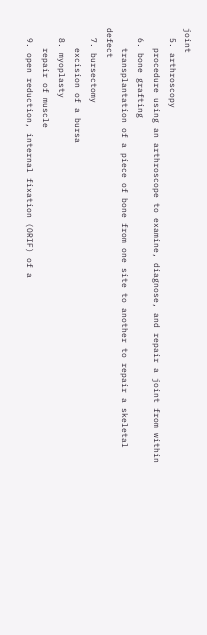joint
  5. arthroscopy
    procedure using an arthroscope to examine, diagnose, and repair a joint from within
  6. bone grafting
    transplantation of a piece of bone from one site to another to repair a skeletal defect
  7. bursectomy
    excision of a bursa
  8. myoplasty
    repair of muscle
  9. open reduction, internal fixation (ORIF) of a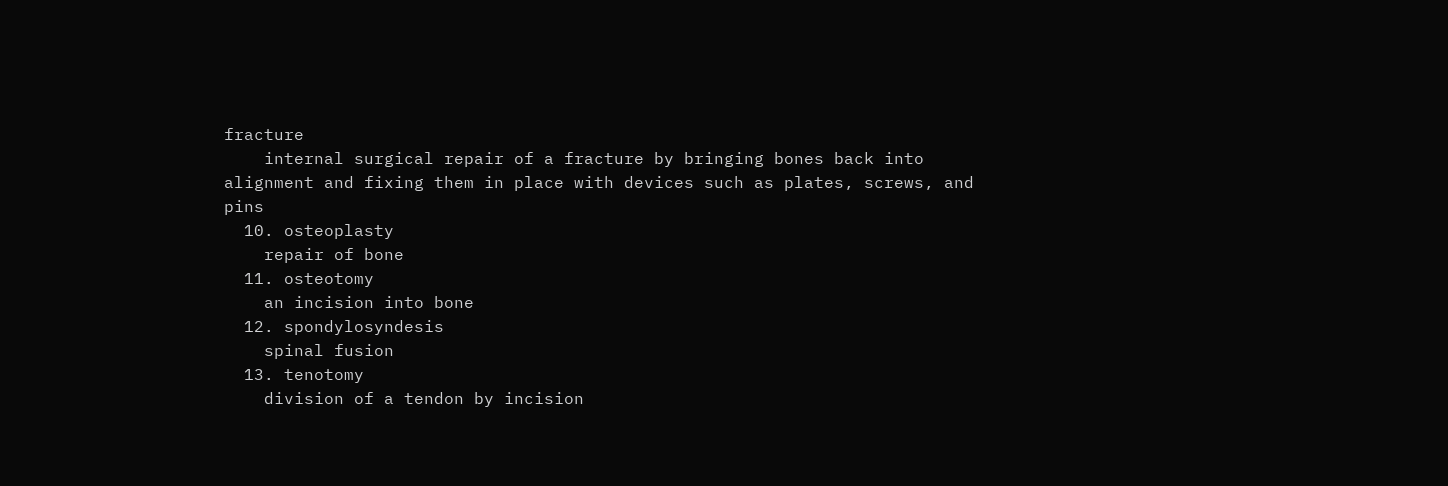fracture
    internal surgical repair of a fracture by bringing bones back into alignment and fixing them in place with devices such as plates, screws, and pins
  10. osteoplasty
    repair of bone
  11. osteotomy
    an incision into bone
  12. spondylosyndesis
    spinal fusion
  13. tenotomy
    division of a tendon by incision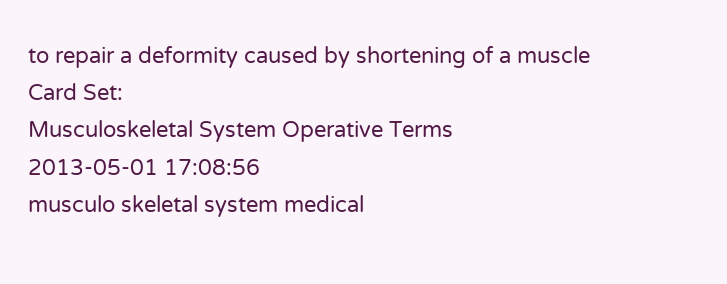to repair a deformity caused by shortening of a muscle
Card Set:
Musculoskeletal System Operative Terms
2013-05-01 17:08:56
musculo skeletal system medical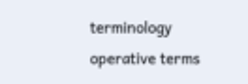terminology operative terms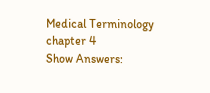Medical Terminology chapter 4
Show Answers: